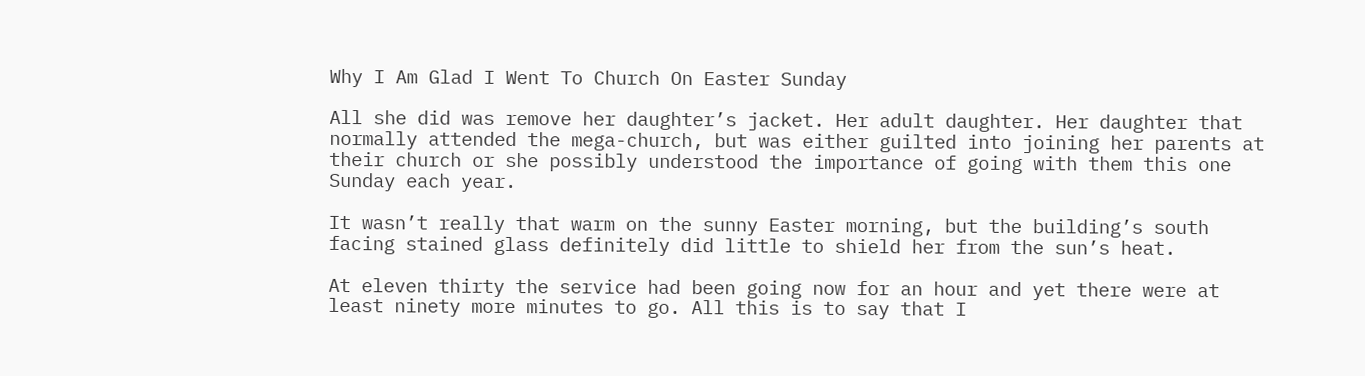Why I Am Glad I Went To Church On Easter Sunday

All she did was remove her daughter’s jacket. Her adult daughter. Her daughter that normally attended the mega-church, but was either guilted into joining her parents at their church or she possibly understood the importance of going with them this one Sunday each year.

It wasn’t really that warm on the sunny Easter morning, but the building’s south facing stained glass definitely did little to shield her from the sun’s heat.

At eleven thirty the service had been going now for an hour and yet there were at least ninety more minutes to go. All this is to say that I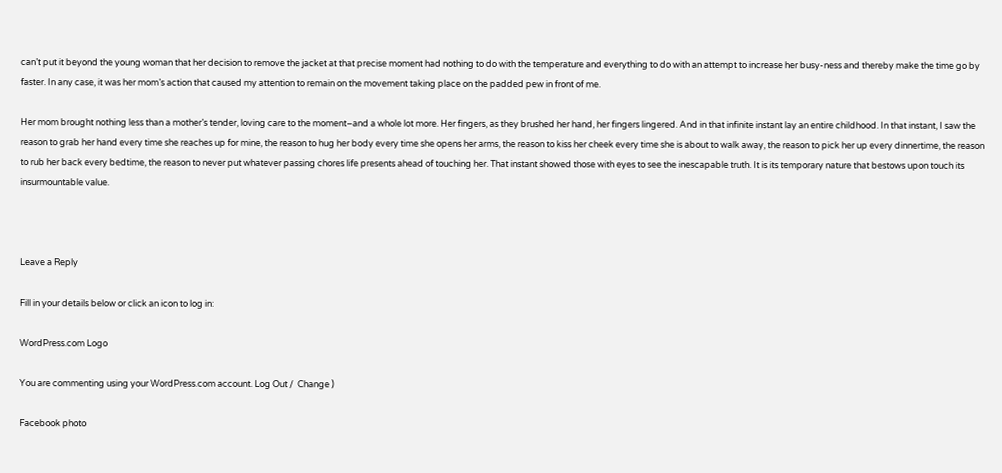can’t put it beyond the young woman that her decision to remove the jacket at that precise moment had nothing to do with the temperature and everything to do with an attempt to increase her busy-ness and thereby make the time go by faster. In any case, it was her mom’s action that caused my attention to remain on the movement taking place on the padded pew in front of me.

Her mom brought nothing less than a mother’s tender, loving care to the moment–and a whole lot more. Her fingers, as they brushed her hand, her fingers lingered. And in that infinite instant lay an entire childhood. In that instant, I saw the reason to grab her hand every time she reaches up for mine, the reason to hug her body every time she opens her arms, the reason to kiss her cheek every time she is about to walk away, the reason to pick her up every dinnertime, the reason to rub her back every bedtime, the reason to never put whatever passing chores life presents ahead of touching her. That instant showed those with eyes to see the inescapable truth. It is its temporary nature that bestows upon touch its insurmountable value.



Leave a Reply

Fill in your details below or click an icon to log in:

WordPress.com Logo

You are commenting using your WordPress.com account. Log Out /  Change )

Facebook photo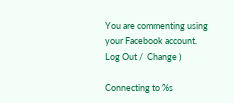You are commenting using your Facebook account. Log Out /  Change )

Connecting to %s